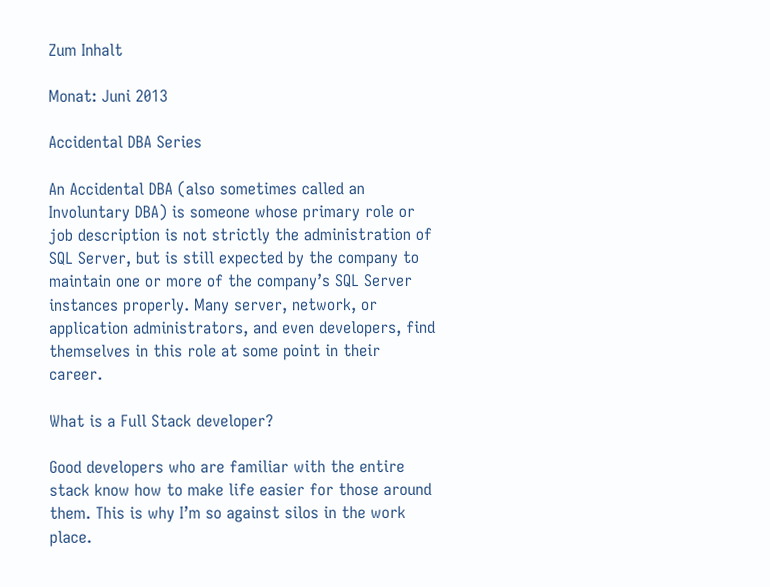Zum Inhalt

Monat: Juni 2013

Accidental DBA Series

An Accidental DBA (also sometimes called an Involuntary DBA) is someone whose primary role or job description is not strictly the administration of SQL Server, but is still expected by the company to maintain one or more of the company’s SQL Server instances properly. Many server, network, or application administrators, and even developers, find themselves in this role at some point in their career.

What is a Full Stack developer?

Good developers who are familiar with the entire stack know how to make life easier for those around them. This is why I’m so against silos in the work place.